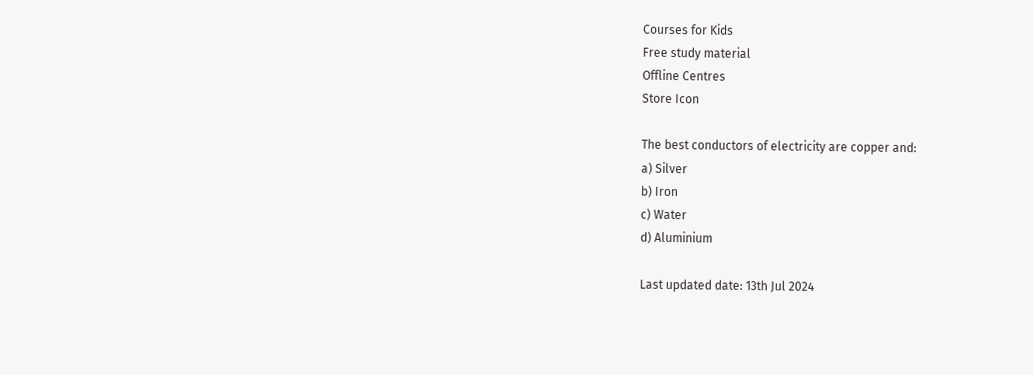Courses for Kids
Free study material
Offline Centres
Store Icon

The best conductors of electricity are copper and:
a) Silver
b) Iron
c) Water
d) Aluminium

Last updated date: 13th Jul 2024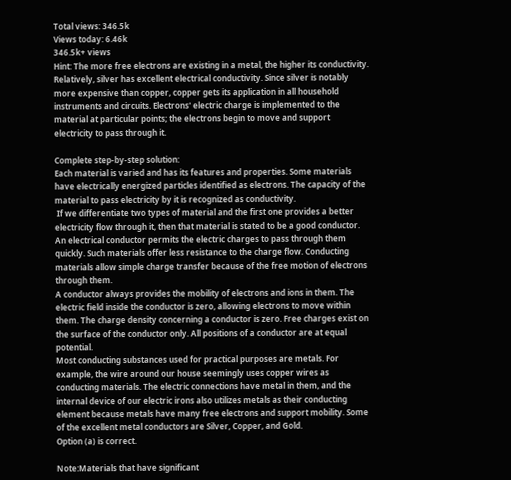Total views: 346.5k
Views today: 6.46k
346.5k+ views
Hint: The more free electrons are existing in a metal, the higher its conductivity. Relatively, silver has excellent electrical conductivity. Since silver is notably more expensive than copper, copper gets its application in all household instruments and circuits. Electrons' electric charge is implemented to the material at particular points; the electrons begin to move and support electricity to pass through it.

Complete step-by-step solution:
Each material is varied and has its features and properties. Some materials have electrically energized particles identified as electrons. The capacity of the material to pass electricity by it is recognized as conductivity.
 If we differentiate two types of material and the first one provides a better electricity flow through it, then that material is stated to be a good conductor. An electrical conductor permits the electric charges to pass through them quickly. Such materials offer less resistance to the charge flow. Conducting materials allow simple charge transfer because of the free motion of electrons through them.
A conductor always provides the mobility of electrons and ions in them. The electric field inside the conductor is zero, allowing electrons to move within them. The charge density concerning a conductor is zero. Free charges exist on the surface of the conductor only. All positions of a conductor are at equal potential.
Most conducting substances used for practical purposes are metals. For example, the wire around our house seemingly uses copper wires as conducting materials. The electric connections have metal in them, and the internal device of our electric irons also utilizes metals as their conducting element because metals have many free electrons and support mobility. Some of the excellent metal conductors are Silver, Copper, and Gold.
Option (a) is correct.

Note:Materials that have significant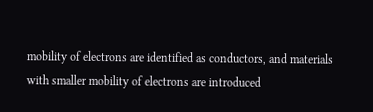mobility of electrons are identified as conductors, and materials with smaller mobility of electrons are introduced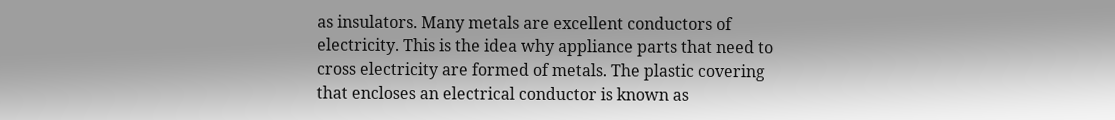as insulators. Many metals are excellent conductors of electricity. This is the idea why appliance parts that need to cross electricity are formed of metals. The plastic covering that encloses an electrical conductor is known as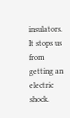insulators. It stops us from getting an electric shock.